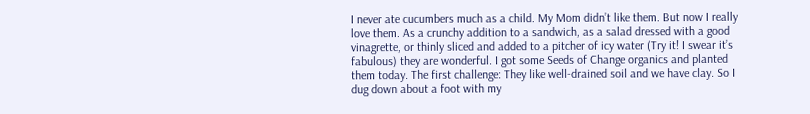I never ate cucumbers much as a child. My Mom didn’t like them. But now I really love them. As a crunchy addition to a sandwich, as a salad dressed with a good vinagrette, or thinly sliced and added to a pitcher of icy water (Try it! I swear it’s fabulous) they are wonderful. I got some Seeds of Change organics and planted them today. The first challenge: They like well-drained soil and we have clay. So I dug down about a foot with my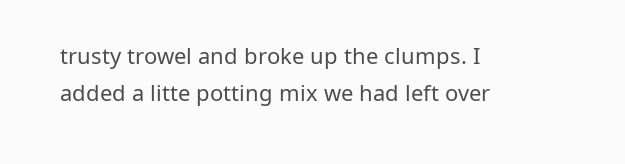trusty trowel and broke up the clumps. I added a litte potting mix we had left over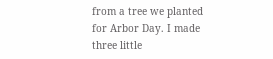from a tree we planted for Arbor Day. I made three little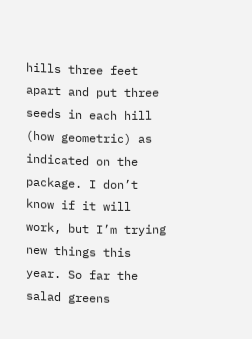hills three feet apart and put three seeds in each hill (how geometric) as indicated on the package. I don’t know if it will work, but I’m trying new things this year. So far the salad greens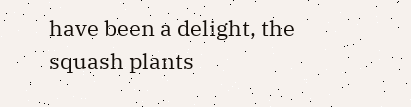have been a delight, the squash plants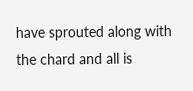have sprouted along with the chard and all is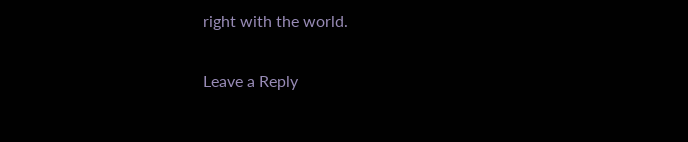right with the world.

Leave a Reply